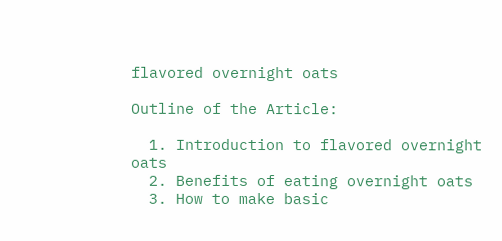flavored overnight oats

Outline of the Article:

  1. Introduction to flavored overnight oats
  2. Benefits of eating overnight oats
  3. How to make basic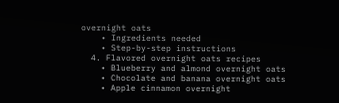overnight oats
    • Ingredients needed
    • Step-by-step instructions
  4. Flavored overnight oats recipes
    • Blueberry and almond overnight oats
    • Chocolate and banana overnight oats
    • Apple cinnamon overnight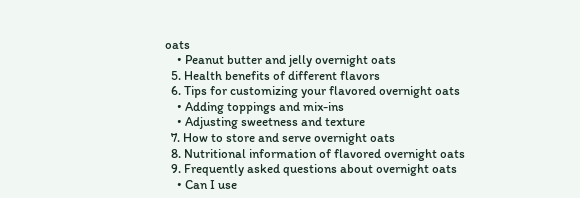oats
    • Peanut butter and jelly overnight oats
  5. Health benefits of different flavors
  6. Tips for customizing your flavored overnight oats
    • Adding toppings and mix-ins
    • Adjusting sweetness and texture
  7. How to store and serve overnight oats
  8. Nutritional information of flavored overnight oats
  9. Frequently asked questions about overnight oats
    • Can I use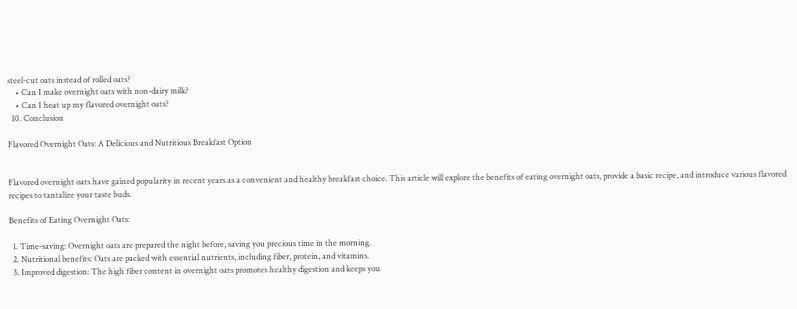steel-cut oats instead of rolled oats?
    • Can I make overnight oats with non-dairy milk?
    • Can I heat up my flavored overnight oats?
  10. Conclusion

Flavored Overnight Oats: A Delicious and Nutritious Breakfast Option


Flavored overnight oats have gained popularity in recent years as a convenient and healthy breakfast choice. This article will explore the benefits of eating overnight oats, provide a basic recipe, and introduce various flavored recipes to tantalize your taste buds.

Benefits of Eating Overnight Oats:

  1. Time-saving: Overnight oats are prepared the night before, saving you precious time in the morning.
  2. Nutritional benefits: Oats are packed with essential nutrients, including fiber, protein, and vitamins.
  3. Improved digestion: The high fiber content in overnight oats promotes healthy digestion and keeps you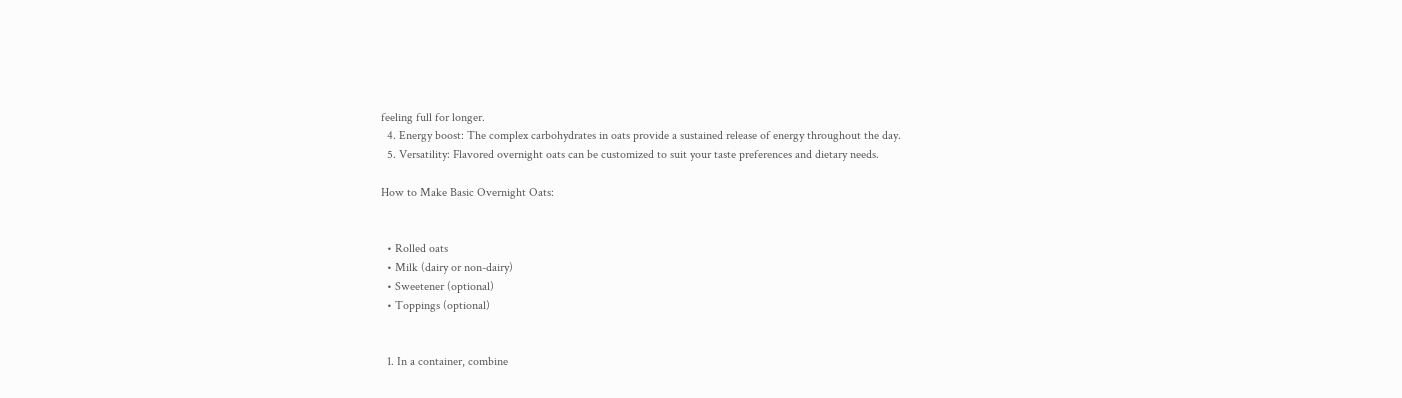feeling full for longer.
  4. Energy boost: The complex carbohydrates in oats provide a sustained release of energy throughout the day.
  5. Versatility: Flavored overnight oats can be customized to suit your taste preferences and dietary needs.

How to Make Basic Overnight Oats:


  • Rolled oats
  • Milk (dairy or non-dairy)
  • Sweetener (optional)
  • Toppings (optional)


  1. In a container, combine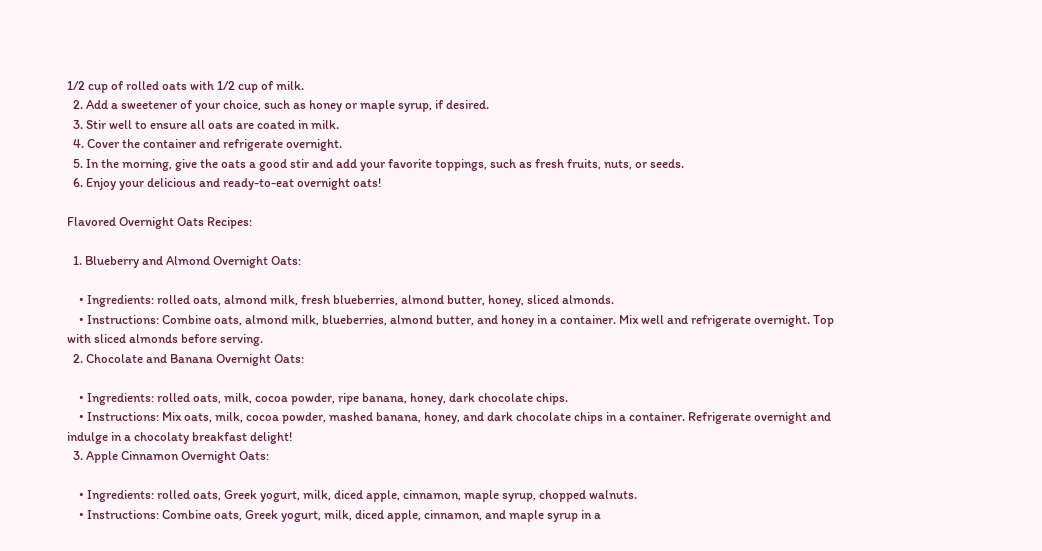1/2 cup of rolled oats with 1/2 cup of milk.
  2. Add a sweetener of your choice, such as honey or maple syrup, if desired.
  3. Stir well to ensure all oats are coated in milk.
  4. Cover the container and refrigerate overnight.
  5. In the morning, give the oats a good stir and add your favorite toppings, such as fresh fruits, nuts, or seeds.
  6. Enjoy your delicious and ready-to-eat overnight oats!

Flavored Overnight Oats Recipes:

  1. Blueberry and Almond Overnight Oats:

    • Ingredients: rolled oats, almond milk, fresh blueberries, almond butter, honey, sliced almonds.
    • Instructions: Combine oats, almond milk, blueberries, almond butter, and honey in a container. Mix well and refrigerate overnight. Top with sliced almonds before serving.
  2. Chocolate and Banana Overnight Oats:

    • Ingredients: rolled oats, milk, cocoa powder, ripe banana, honey, dark chocolate chips.
    • Instructions: Mix oats, milk, cocoa powder, mashed banana, honey, and dark chocolate chips in a container. Refrigerate overnight and indulge in a chocolaty breakfast delight!
  3. Apple Cinnamon Overnight Oats:

    • Ingredients: rolled oats, Greek yogurt, milk, diced apple, cinnamon, maple syrup, chopped walnuts.
    • Instructions: Combine oats, Greek yogurt, milk, diced apple, cinnamon, and maple syrup in a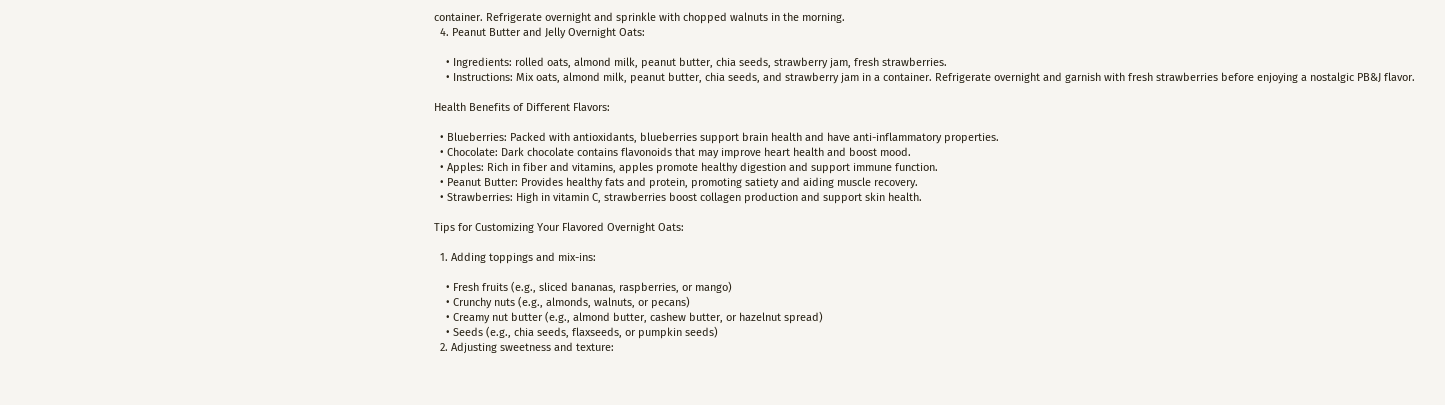container. Refrigerate overnight and sprinkle with chopped walnuts in the morning.
  4. Peanut Butter and Jelly Overnight Oats:

    • Ingredients: rolled oats, almond milk, peanut butter, chia seeds, strawberry jam, fresh strawberries.
    • Instructions: Mix oats, almond milk, peanut butter, chia seeds, and strawberry jam in a container. Refrigerate overnight and garnish with fresh strawberries before enjoying a nostalgic PB&J flavor.

Health Benefits of Different Flavors:

  • Blueberries: Packed with antioxidants, blueberries support brain health and have anti-inflammatory properties.
  • Chocolate: Dark chocolate contains flavonoids that may improve heart health and boost mood.
  • Apples: Rich in fiber and vitamins, apples promote healthy digestion and support immune function.
  • Peanut Butter: Provides healthy fats and protein, promoting satiety and aiding muscle recovery.
  • Strawberries: High in vitamin C, strawberries boost collagen production and support skin health.

Tips for Customizing Your Flavored Overnight Oats:

  1. Adding toppings and mix-ins:

    • Fresh fruits (e.g., sliced bananas, raspberries, or mango)
    • Crunchy nuts (e.g., almonds, walnuts, or pecans)
    • Creamy nut butter (e.g., almond butter, cashew butter, or hazelnut spread)
    • Seeds (e.g., chia seeds, flaxseeds, or pumpkin seeds)
  2. Adjusting sweetness and texture: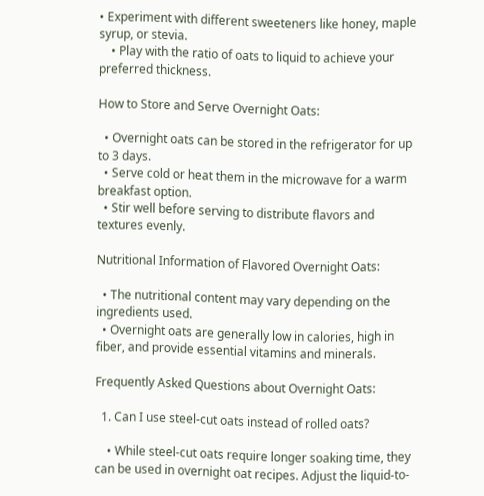• Experiment with different sweeteners like honey, maple syrup, or stevia.
    • Play with the ratio of oats to liquid to achieve your preferred thickness.

How to Store and Serve Overnight Oats:

  • Overnight oats can be stored in the refrigerator for up to 3 days.
  • Serve cold or heat them in the microwave for a warm breakfast option.
  • Stir well before serving to distribute flavors and textures evenly.

Nutritional Information of Flavored Overnight Oats:

  • The nutritional content may vary depending on the ingredients used.
  • Overnight oats are generally low in calories, high in fiber, and provide essential vitamins and minerals.

Frequently Asked Questions about Overnight Oats:

  1. Can I use steel-cut oats instead of rolled oats?

    • While steel-cut oats require longer soaking time, they can be used in overnight oat recipes. Adjust the liquid-to-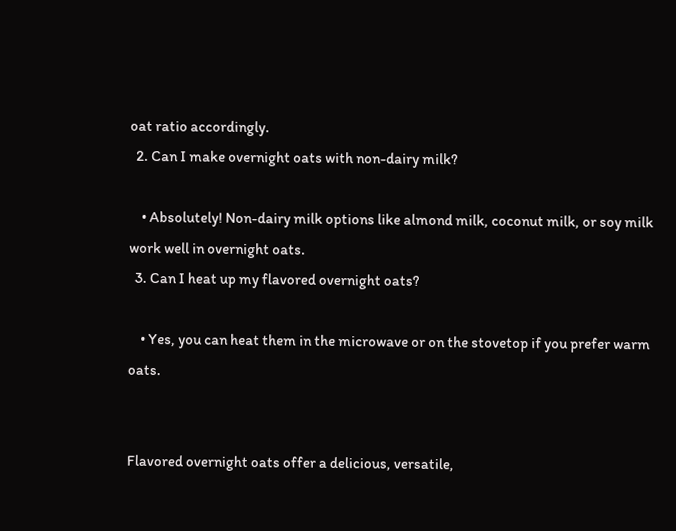oat ratio accordingly.
  2. Can I make overnight oats with non-dairy milk?

    • Absolutely! Non-dairy milk options like almond milk, coconut milk, or soy milk work well in overnight oats.
  3. Can I heat up my flavored overnight oats?

    • Yes, you can heat them in the microwave or on the stovetop if you prefer warm oats.


Flavored overnight oats offer a delicious, versatile,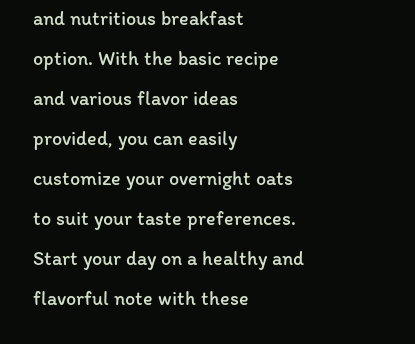and nutritious breakfast option. With the basic recipe and various flavor ideas provided, you can easily customize your overnight oats to suit your taste preferences. Start your day on a healthy and flavorful note with these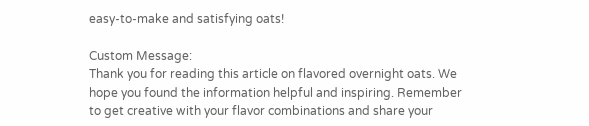easy-to-make and satisfying oats!

Custom Message:
Thank you for reading this article on flavored overnight oats. We hope you found the information helpful and inspiring. Remember to get creative with your flavor combinations and share your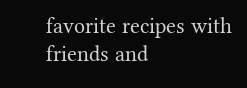favorite recipes with friends and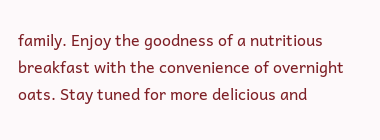family. Enjoy the goodness of a nutritious breakfast with the convenience of overnight oats. Stay tuned for more delicious and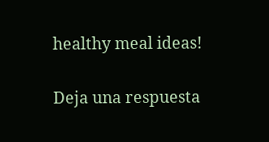healthy meal ideas!

Deja una respuesta